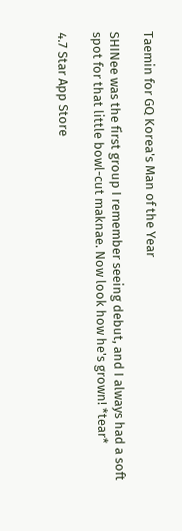Taemin for GQ Korea's Man of the Year

SHINee was the first group I remember seeing debut, and I always had a soft spot for that little bowl-cut maknae. Now look how he's grown! *tear*

4.7 Star App Store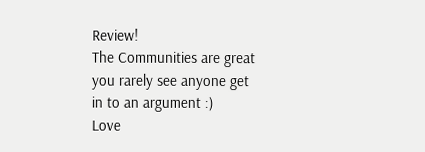Review!
The Communities are great you rarely see anyone get in to an argument :)
Love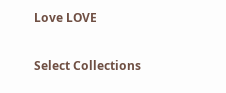Love LOVE

Select Collections